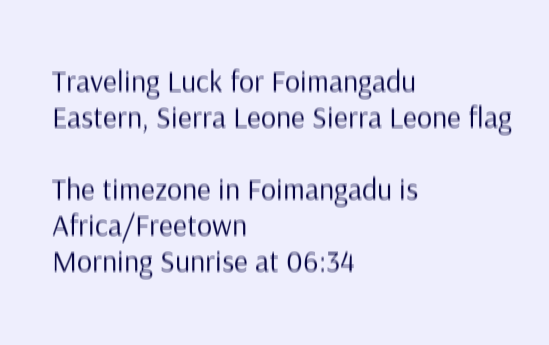Traveling Luck for Foimangadu Eastern, Sierra Leone Sierra Leone flag

The timezone in Foimangadu is Africa/Freetown
Morning Sunrise at 06:34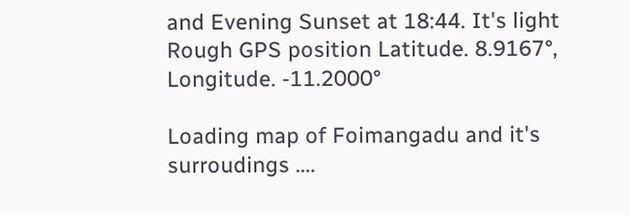and Evening Sunset at 18:44. It's light
Rough GPS position Latitude. 8.9167°, Longitude. -11.2000°

Loading map of Foimangadu and it's surroudings ....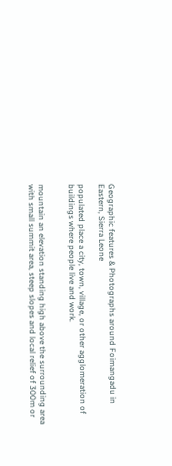Geographic features & Photographs around Foimangadu in Eastern, Sierra Leone

populated place a city, town, village, or other agglomeration of buildings where people live and work.


mountain an elevation standing high above the surrounding area with small summit area, steep slopes and local relief of 300m or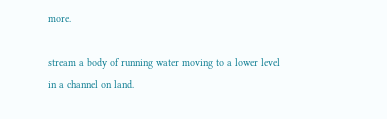more.

stream a body of running water moving to a lower level in a channel on land.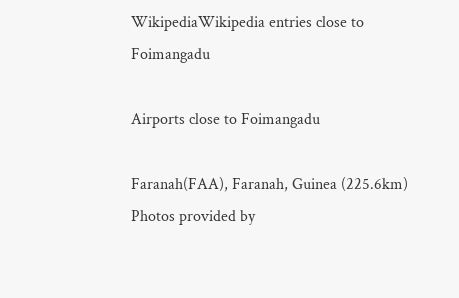WikipediaWikipedia entries close to Foimangadu

Airports close to Foimangadu

Faranah(FAA), Faranah, Guinea (225.6km)
Photos provided by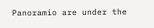Panoramio are under the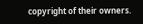copyright of their owners.